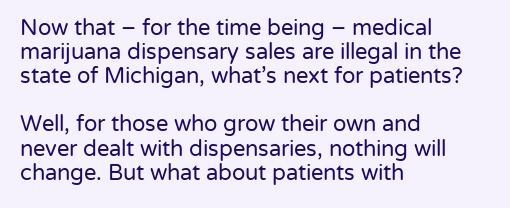Now that – for the time being – medical marijuana dispensary sales are illegal in the state of Michigan, what’s next for patients?

Well, for those who grow their own and never dealt with dispensaries, nothing will change. But what about patients with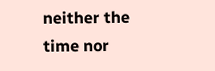neither the time nor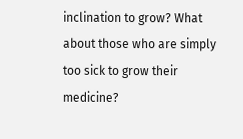inclination to grow? What about those who are simply too sick to grow their medicine?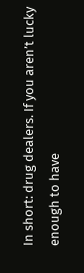In short: drug dealers. If you aren’t lucky enough to have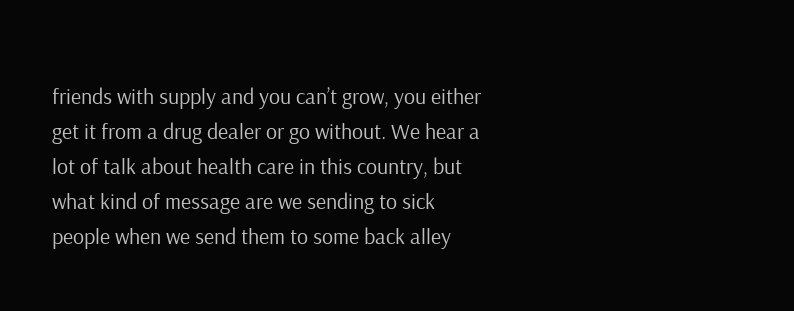friends with supply and you can’t grow, you either get it from a drug dealer or go without. We hear a lot of talk about health care in this country, but what kind of message are we sending to sick people when we send them to some back alley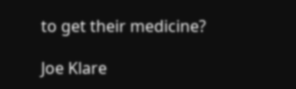to get their medicine?

Joe Klare